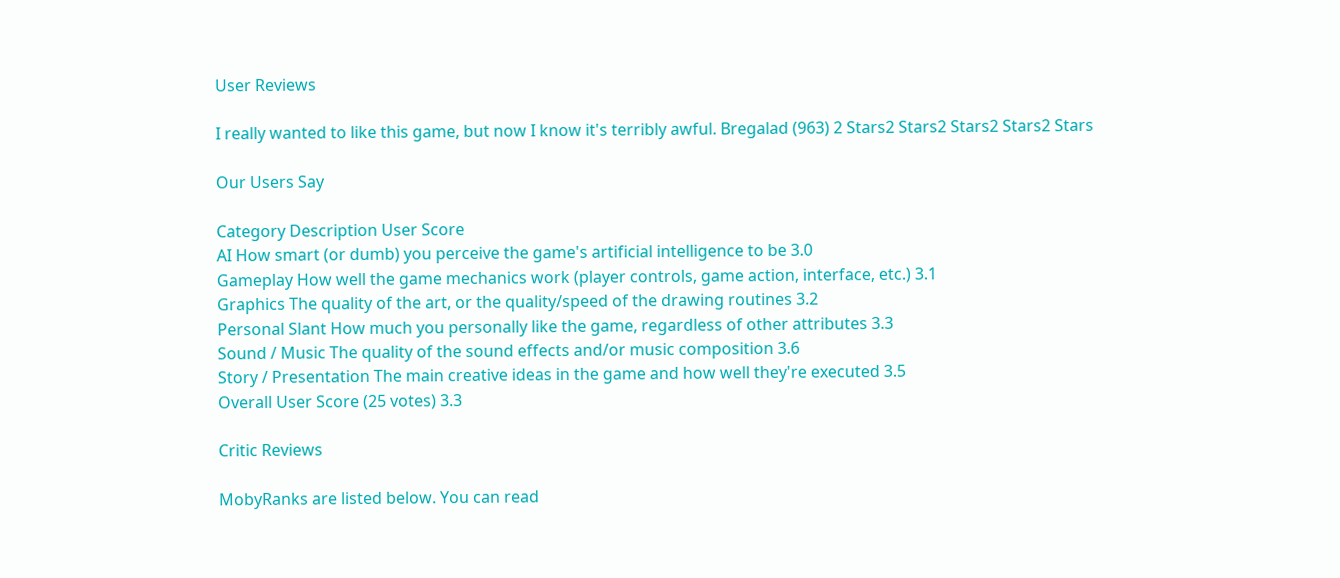User Reviews

I really wanted to like this game, but now I know it's terribly awful. Bregalad (963) 2 Stars2 Stars2 Stars2 Stars2 Stars

Our Users Say

Category Description User Score
AI How smart (or dumb) you perceive the game's artificial intelligence to be 3.0
Gameplay How well the game mechanics work (player controls, game action, interface, etc.) 3.1
Graphics The quality of the art, or the quality/speed of the drawing routines 3.2
Personal Slant How much you personally like the game, regardless of other attributes 3.3
Sound / Music The quality of the sound effects and/or music composition 3.6
Story / Presentation The main creative ideas in the game and how well they're executed 3.5
Overall User Score (25 votes) 3.3

Critic Reviews

MobyRanks are listed below. You can read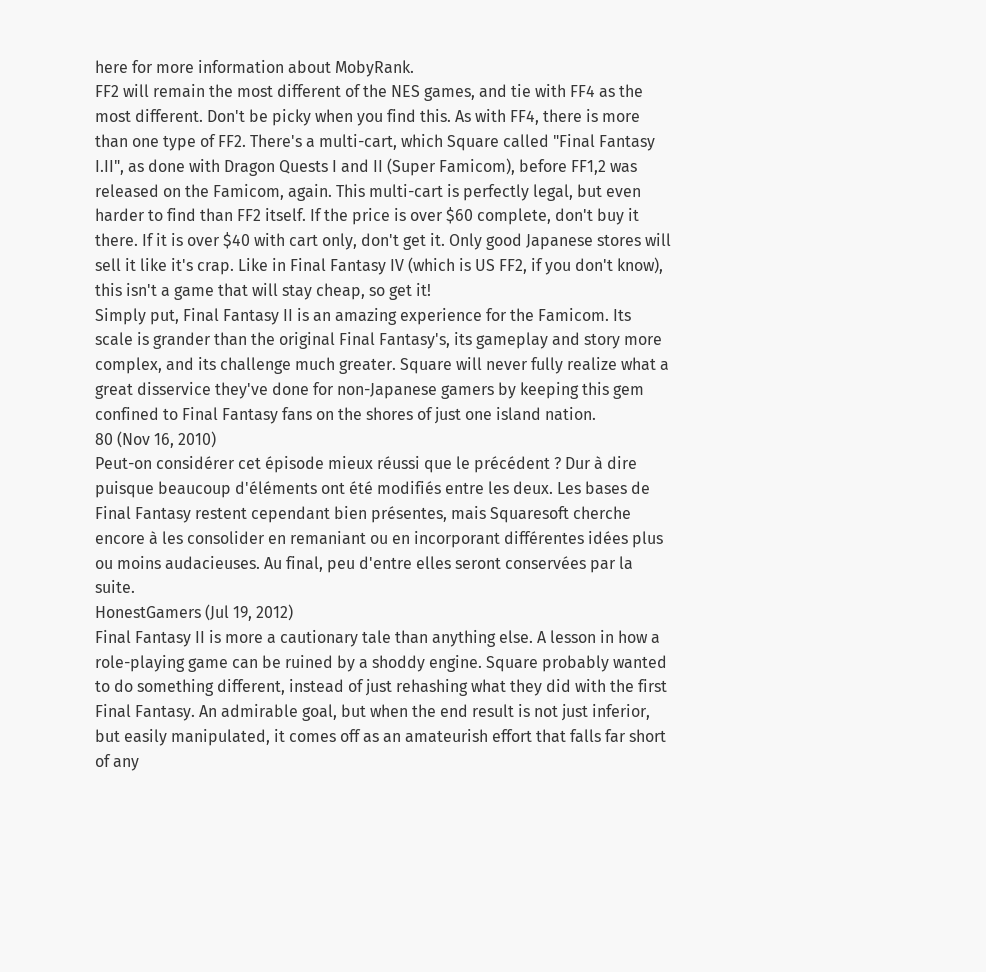here for more information about MobyRank.
FF2 will remain the most different of the NES games, and tie with FF4 as the most different. Don't be picky when you find this. As with FF4, there is more than one type of FF2. There's a multi-cart, which Square called "Final Fantasy I.II", as done with Dragon Quests I and II (Super Famicom), before FF1,2 was released on the Famicom, again. This multi-cart is perfectly legal, but even harder to find than FF2 itself. If the price is over $60 complete, don't buy it there. If it is over $40 with cart only, don't get it. Only good Japanese stores will sell it like it's crap. Like in Final Fantasy IV (which is US FF2, if you don't know), this isn't a game that will stay cheap, so get it!
Simply put, Final Fantasy II is an amazing experience for the Famicom. Its scale is grander than the original Final Fantasy's, its gameplay and story more complex, and its challenge much greater. Square will never fully realize what a great disservice they've done for non-Japanese gamers by keeping this gem confined to Final Fantasy fans on the shores of just one island nation.
80 (Nov 16, 2010)
Peut-on considérer cet épisode mieux réussi que le précédent ? Dur à dire puisque beaucoup d'éléments ont été modifiés entre les deux. Les bases de Final Fantasy restent cependant bien présentes, mais Squaresoft cherche encore à les consolider en remaniant ou en incorporant différentes idées plus ou moins audacieuses. Au final, peu d'entre elles seront conservées par la suite.
HonestGamers (Jul 19, 2012)
Final Fantasy II is more a cautionary tale than anything else. A lesson in how a role-playing game can be ruined by a shoddy engine. Square probably wanted to do something different, instead of just rehashing what they did with the first Final Fantasy. An admirable goal, but when the end result is not just inferior, but easily manipulated, it comes off as an amateurish effort that falls far short of any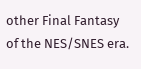other Final Fantasy of the NES/SNES era.